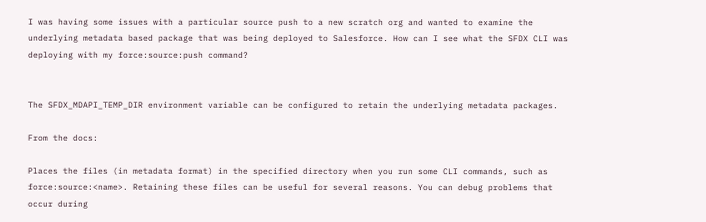I was having some issues with a particular source push to a new scratch org and wanted to examine the underlying metadata based package that was being deployed to Salesforce. How can I see what the SFDX CLI was deploying with my force:source:push command?


The SFDX_MDAPI_TEMP_DIR environment variable can be configured to retain the underlying metadata packages.

From the docs:

Places the files (in metadata format) in the specified directory when you run some CLI commands, such as force:source:<name>. Retaining these files can be useful for several reasons. You can debug problems that occur during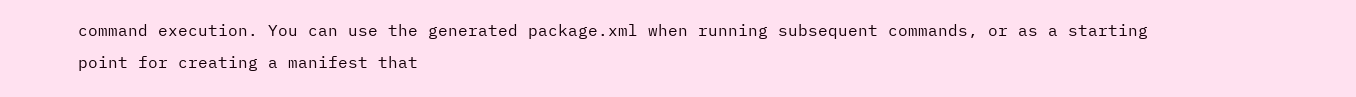command execution. You can use the generated package.xml when running subsequent commands, or as a starting point for creating a manifest that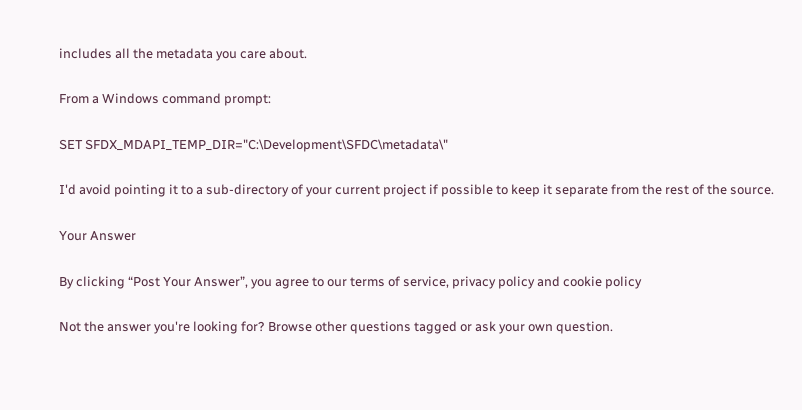includes all the metadata you care about.

From a Windows command prompt:

SET SFDX_MDAPI_TEMP_DIR="C:\Development\SFDC\metadata\"

I'd avoid pointing it to a sub-directory of your current project if possible to keep it separate from the rest of the source.

Your Answer

By clicking “Post Your Answer”, you agree to our terms of service, privacy policy and cookie policy

Not the answer you're looking for? Browse other questions tagged or ask your own question.